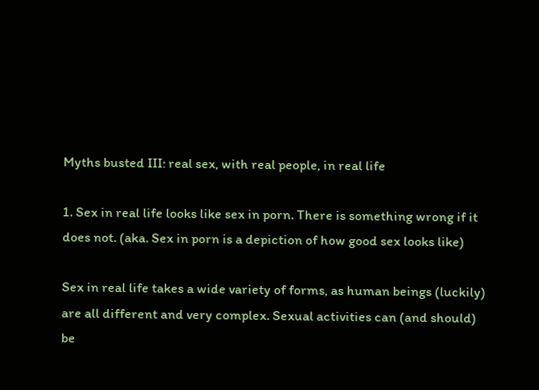Myths busted III: real sex, with real people, in real life

1. Sex in real life looks like sex in porn. There is something wrong if it does not. (aka. Sex in porn is a depiction of how good sex looks like)

Sex in real life takes a wide variety of forms, as human beings (luckily) are all different and very complex. Sexual activities can (and should) be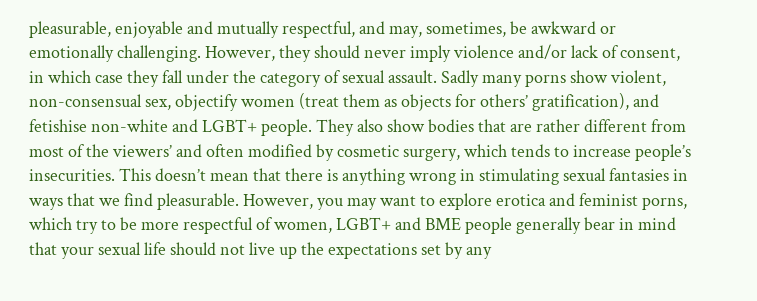pleasurable, enjoyable and mutually respectful, and may, sometimes, be awkward or emotionally challenging. However, they should never imply violence and/or lack of consent, in which case they fall under the category of sexual assault. Sadly many porns show violent, non-consensual sex, objectify women (treat them as objects for others’ gratification), and fetishise non-white and LGBT+ people. They also show bodies that are rather different from most of the viewers’ and often modified by cosmetic surgery, which tends to increase people’s insecurities. This doesn’t mean that there is anything wrong in stimulating sexual fantasies in ways that we find pleasurable. However, you may want to explore erotica and feminist porns, which try to be more respectful of women, LGBT+ and BME people generally bear in mind that your sexual life should not live up the expectations set by any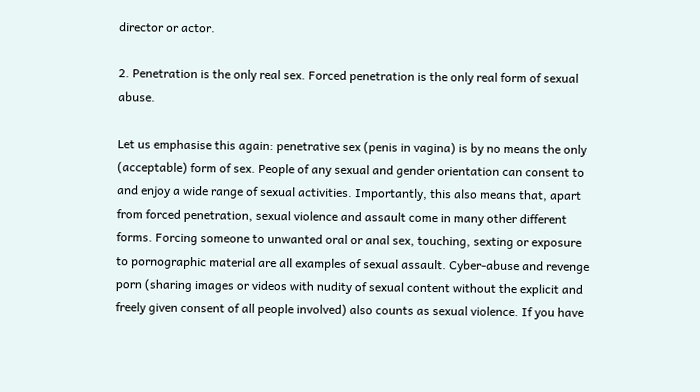director or actor.

2. Penetration is the only real sex. Forced penetration is the only real form of sexual abuse.

Let us emphasise this again: penetrative sex (penis in vagina) is by no means the only (acceptable) form of sex. People of any sexual and gender orientation can consent to and enjoy a wide range of sexual activities. Importantly, this also means that, apart from forced penetration, sexual violence and assault come in many other different forms. Forcing someone to unwanted oral or anal sex, touching, sexting or exposure to pornographic material are all examples of sexual assault. Cyber-abuse and revenge porn (sharing images or videos with nudity of sexual content without the explicit and freely given consent of all people involved) also counts as sexual violence. If you have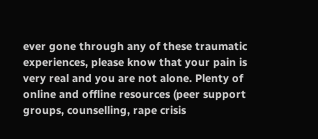ever gone through any of these traumatic experiences, please know that your pain is very real and you are not alone. Plenty of online and offline resources (peer support groups, counselling, rape crisis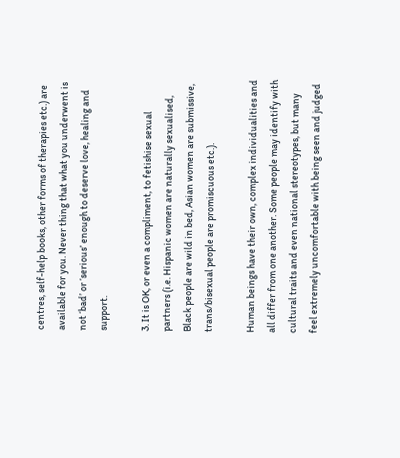centres, self-help books, other forms of therapies etc.) are available for you. Never thing that what you underwent is not ‘bad’ or ‘serious’ enough to deserve love, healing and support.

3. It is OK, or even a compliment, to fetishise sexual partners (i.e. Hispanic women are naturally sexualised, Black people are wild in bed, Asian women are submissive, trans/bisexual people are promiscuous etc.).

Human beings have their own, complex individualities and all differ from one another. Some people may identify with cultural traits and even national stereotypes, but many feel extremely uncomfortable with being seen and judged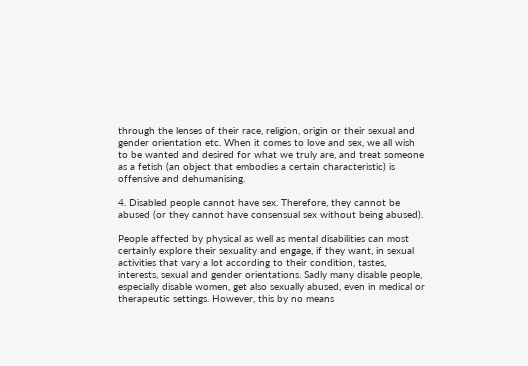through the lenses of their race, religion, origin or their sexual and gender orientation etc. When it comes to love and sex, we all wish to be wanted and desired for what we truly are, and treat someone as a fetish (an object that embodies a certain characteristic) is offensive and dehumanising.

4. Disabled people cannot have sex. Therefore, they cannot be abused (or they cannot have consensual sex without being abused).

People affected by physical as well as mental disabilities can most certainly explore their sexuality and engage, if they want, in sexual activities that vary a lot according to their condition, tastes, interests, sexual and gender orientations. Sadly many disable people, especially disable women, get also sexually abused, even in medical or therapeutic settings. However, this by no means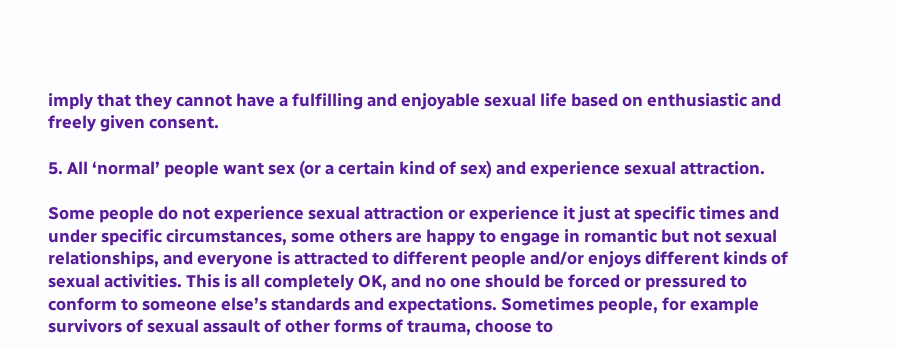imply that they cannot have a fulfilling and enjoyable sexual life based on enthusiastic and freely given consent.

5. All ‘normal’ people want sex (or a certain kind of sex) and experience sexual attraction.

Some people do not experience sexual attraction or experience it just at specific times and under specific circumstances, some others are happy to engage in romantic but not sexual relationships, and everyone is attracted to different people and/or enjoys different kinds of sexual activities. This is all completely OK, and no one should be forced or pressured to conform to someone else’s standards and expectations. Sometimes people, for example survivors of sexual assault of other forms of trauma, choose to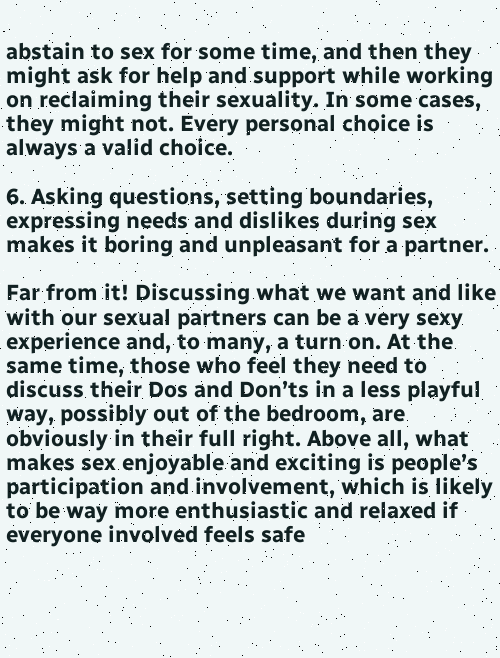abstain to sex for some time, and then they might ask for help and support while working on reclaiming their sexuality. In some cases, they might not. Every personal choice is always a valid choice.

6. Asking questions, setting boundaries, expressing needs and dislikes during sex makes it boring and unpleasant for a partner.

Far from it! Discussing what we want and like with our sexual partners can be a very sexy experience and, to many, a turn on. At the same time, those who feel they need to discuss their Dos and Don’ts in a less playful way, possibly out of the bedroom, are obviously in their full right. Above all, what makes sex enjoyable and exciting is people’s participation and involvement, which is likely to be way more enthusiastic and relaxed if everyone involved feels safe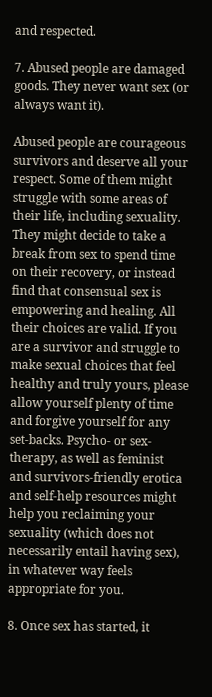and respected.

7. Abused people are damaged goods. They never want sex (or always want it).

Abused people are courageous survivors and deserve all your respect. Some of them might struggle with some areas of their life, including sexuality. They might decide to take a break from sex to spend time on their recovery, or instead find that consensual sex is empowering and healing. All their choices are valid. If you are a survivor and struggle to make sexual choices that feel healthy and truly yours, please allow yourself plenty of time and forgive yourself for any set-backs. Psycho- or sex-therapy, as well as feminist and survivors-friendly erotica and self-help resources might help you reclaiming your sexuality (which does not necessarily entail having sex), in whatever way feels appropriate for you.

8. Once sex has started, it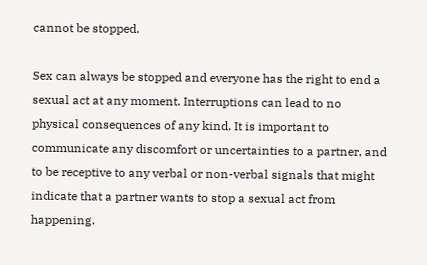cannot be stopped.

Sex can always be stopped and everyone has the right to end a sexual act at any moment. Interruptions can lead to no physical consequences of any kind. It is important to communicate any discomfort or uncertainties to a partner, and to be receptive to any verbal or non-verbal signals that might indicate that a partner wants to stop a sexual act from happening.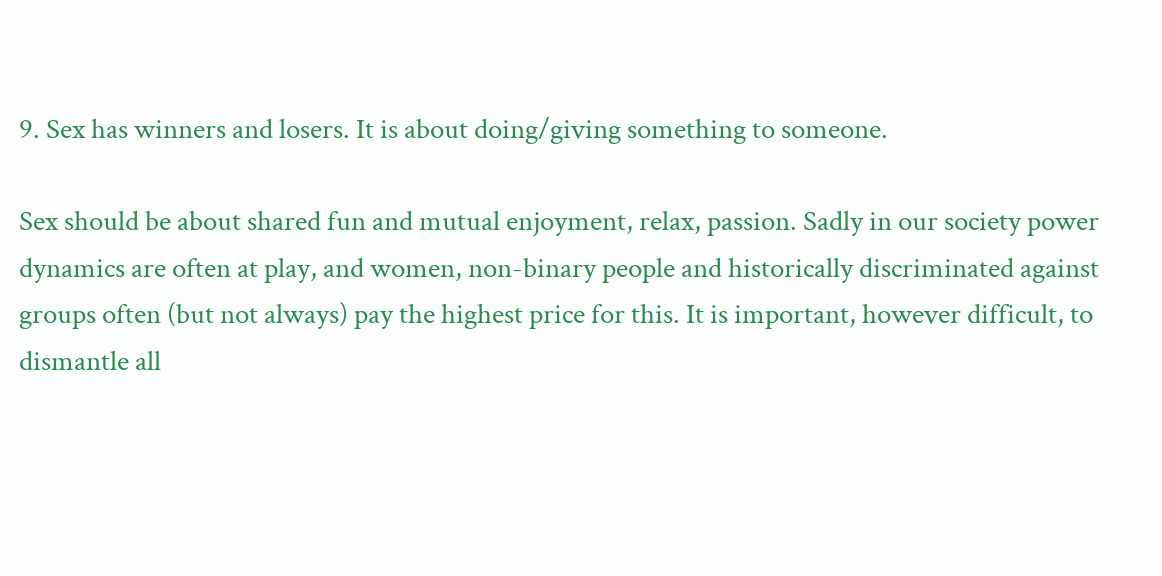9. Sex has winners and losers. It is about doing/giving something to someone.

Sex should be about shared fun and mutual enjoyment, relax, passion. Sadly in our society power dynamics are often at play, and women, non-binary people and historically discriminated against groups often (but not always) pay the highest price for this. It is important, however difficult, to dismantle all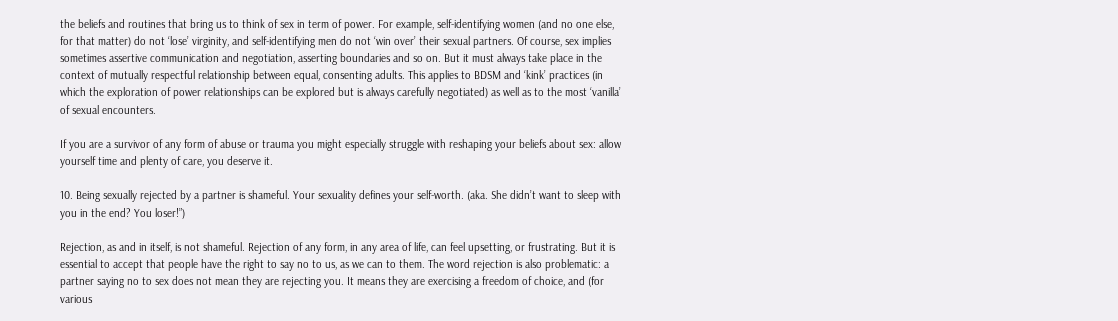the beliefs and routines that bring us to think of sex in term of power. For example, self-identifying women (and no one else, for that matter) do not ‘lose’ virginity, and self-identifying men do not ‘win over’ their sexual partners. Of course, sex implies sometimes assertive communication and negotiation, asserting boundaries and so on. But it must always take place in the context of mutually respectful relationship between equal, consenting adults. This applies to BDSM and ‘kink’ practices (in which the exploration of power relationships can be explored but is always carefully negotiated) as well as to the most ‘vanilla’ of sexual encounters.

If you are a survivor of any form of abuse or trauma you might especially struggle with reshaping your beliefs about sex: allow yourself time and plenty of care, you deserve it.

10. Being sexually rejected by a partner is shameful. Your sexuality defines your self-worth. (aka. She didn’t want to sleep with you in the end? You loser!”)

Rejection, as and in itself, is not shameful. Rejection of any form, in any area of life, can feel upsetting, or frustrating. But it is essential to accept that people have the right to say no to us, as we can to them. The word rejection is also problematic: a partner saying no to sex does not mean they are rejecting you. It means they are exercising a freedom of choice, and (for various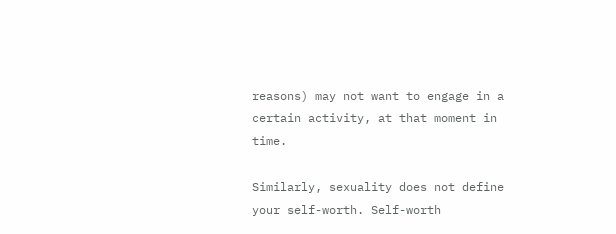reasons) may not want to engage in a certain activity, at that moment in time.

Similarly, sexuality does not define your self-worth. Self-worth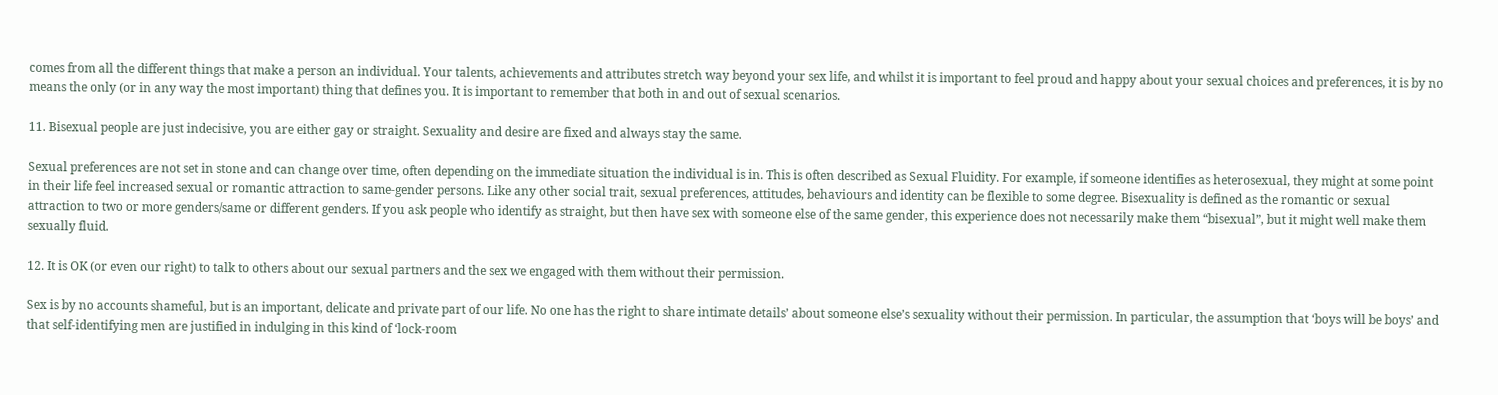comes from all the different things that make a person an individual. Your talents, achievements and attributes stretch way beyond your sex life, and whilst it is important to feel proud and happy about your sexual choices and preferences, it is by no means the only (or in any way the most important) thing that defines you. It is important to remember that both in and out of sexual scenarios.

11. Bisexual people are just indecisive, you are either gay or straight. Sexuality and desire are fixed and always stay the same.

Sexual preferences are not set in stone and can change over time, often depending on the immediate situation the individual is in. This is often described as Sexual Fluidity. For example, if someone identifies as heterosexual, they might at some point in their life feel increased sexual or romantic attraction to same-gender persons. Like any other social trait, sexual preferences, attitudes, behaviours and identity can be flexible to some degree. Bisexuality is defined as the romantic or sexual attraction to two or more genders/same or different genders. If you ask people who identify as straight, but then have sex with someone else of the same gender, this experience does not necessarily make them “bisexual”, but it might well make them sexually fluid.

12. It is OK (or even our right) to talk to others about our sexual partners and the sex we engaged with them without their permission.

Sex is by no accounts shameful, but is an important, delicate and private part of our life. No one has the right to share intimate details’ about someone else’s sexuality without their permission. In particular, the assumption that ‘boys will be boys’ and that self-identifying men are justified in indulging in this kind of ‘lock-room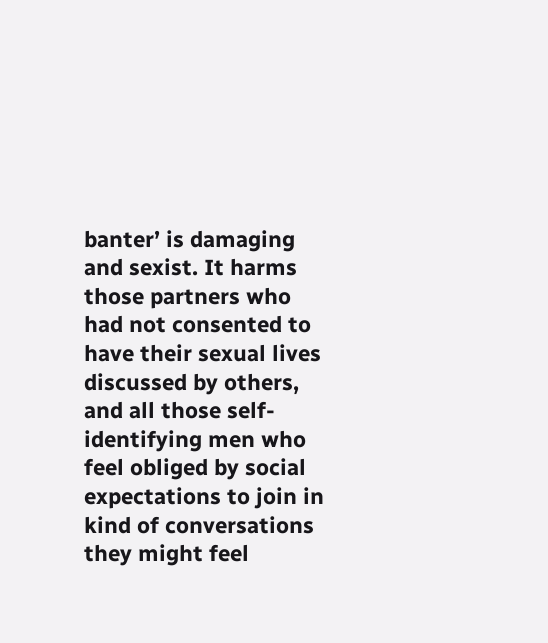banter’ is damaging and sexist. It harms those partners who had not consented to have their sexual lives discussed by others, and all those self-identifying men who feel obliged by social expectations to join in kind of conversations they might feel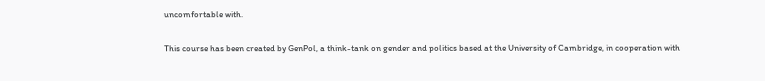uncomfortable with.

This course has been created by GenPol, a think-tank on gender and politics based at the University of Cambridge, in cooperation with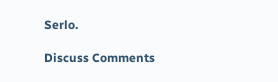Serlo.

Discuss Comments